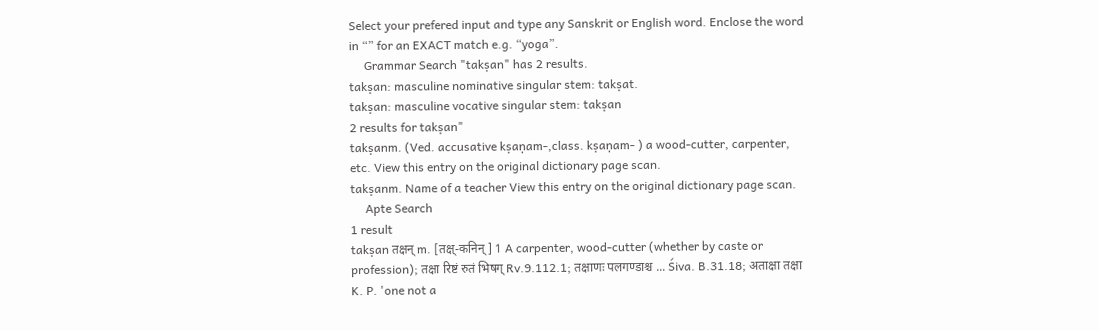Select your prefered input and type any Sanskrit or English word. Enclose the word in “” for an EXACT match e.g. “yoga”.
     Grammar Search "takṣan" has 2 results.
takṣan: masculine nominative singular stem: takṣat.
takṣan: masculine vocative singular stem: takṣan
2 results for takṣan"
takṣanm. (Ved. accusative kṣaṇam-,class. kṣaṇam- ) a wood-cutter, carpenter, etc. View this entry on the original dictionary page scan.
takṣanm. Name of a teacher View this entry on the original dictionary page scan.
     Apte Search
1 result
takṣan तक्षन् m. [तक्ष्-कनिन्] 1 A carpenter, wood-cutter (whether by caste or profession); तक्षा रिष्टं रुतं भिषग् Rv.9.112.1; तक्षाणः पलगण्डाश्च ... Śiva. B.31.18; अताक्षा तक्षा K. P. 'one not a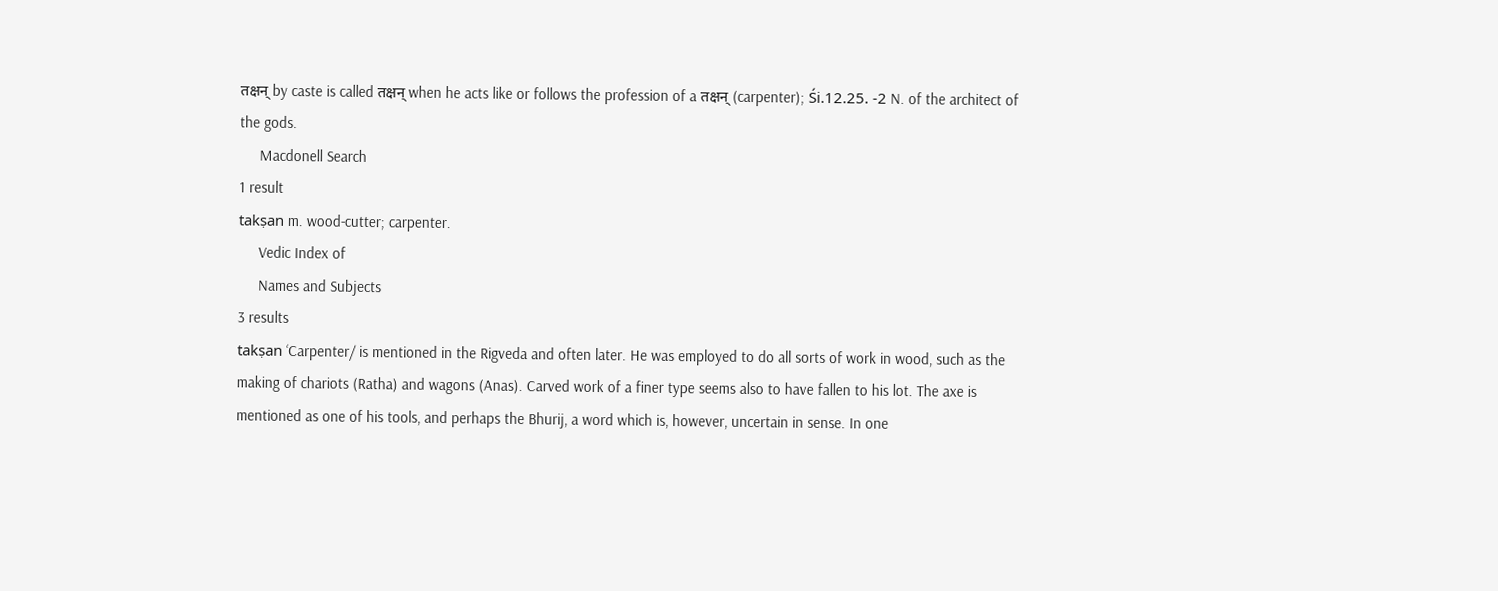तक्षन् by caste is called तक्षन् when he acts like or follows the profession of a तक्षन् (carpenter); Śi.12.25. -2 N. of the architect of the gods.
     Macdonell Search
1 result
takṣan m. wood-cutter; carpenter.
     Vedic Index of
     Names and Subjects
3 results
takṣan ‘Carpenter/ is mentioned in the Rigveda and often later. He was employed to do all sorts of work in wood, such as the making of chariots (Ratha) and wagons (Anas). Carved work of a finer type seems also to have fallen to his lot. The axe is mentioned as one of his tools, and perhaps the Bhurij, a word which is, however, uncertain in sense. In one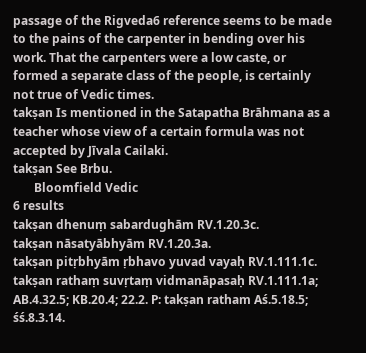passage of the Rigveda6 reference seems to be made to the pains of the carpenter in bending over his work. That the carpenters were a low caste, or formed a separate class of the people, is certainly not true of Vedic times.
takṣan Is mentioned in the Satapatha Brāhmana as a teacher whose view of a certain formula was not accepted by Jīvala Cailaki.
takṣan See Brbu.
       Bloomfield Vedic
6 results
takṣan dhenuṃ sabardughām RV.1.20.3c.
takṣan nāsatyābhyām RV.1.20.3a.
takṣan pitṛbhyām ṛbhavo yuvad vayaḥ RV.1.111.1c.
takṣan rathaṃ suvṛtaṃ vidmanāpasaḥ RV.1.111.1a; AB.4.32.5; KB.20.4; 22.2. P: takṣan ratham Aś.5.18.5; śś.8.3.14.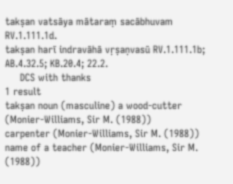takṣan vatsāya mātaraṃ sacābhuvam RV.1.111.1d.
takṣan harī indravāhā vṛṣaṇvasū RV.1.111.1b; AB.4.32.5; KB.20.4; 22.2.
     DCS with thanks
1 result
takṣan noun (masculine) a wood-cutter (Monier-Williams, Sir M. (1988))
carpenter (Monier-Williams, Sir M. (1988))
name of a teacher (Monier-Williams, Sir M. (1988))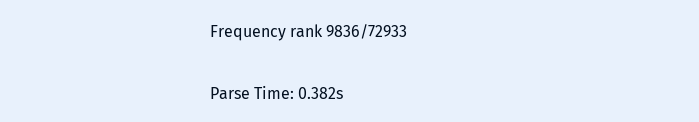Frequency rank 9836/72933

Parse Time: 0.382s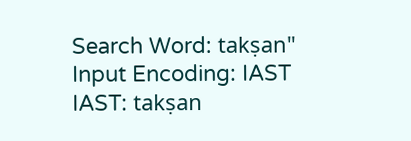Search Word: takṣan" Input Encoding: IAST IAST: takṣan